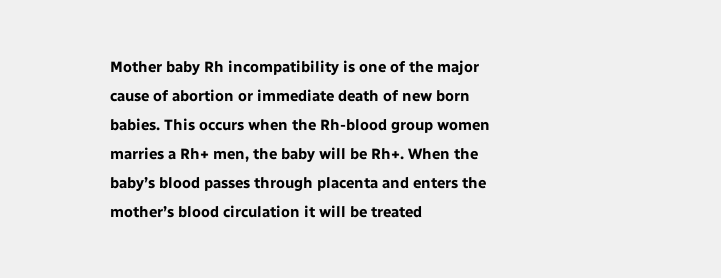Mother baby Rh incompatibility is one of the major cause of abortion or immediate death of new born babies. This occurs when the Rh-blood group women marries a Rh+ men, the baby will be Rh+. When the baby’s blood passes through placenta and enters the mother’s blood circulation it will be treated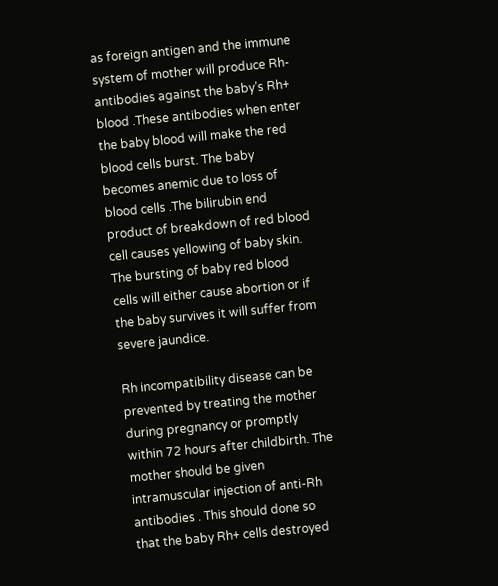as foreign antigen and the immune system of mother will produce Rh- antibodies against the baby’s Rh+ blood .These antibodies when enter the baby blood will make the red blood cells burst. The baby becomes anemic due to loss of blood cells .The bilirubin end product of breakdown of red blood cell causes yellowing of baby skin. The bursting of baby red blood cells will either cause abortion or if the baby survives it will suffer from severe jaundice.

Rh incompatibility disease can be prevented by treating the mother during pregnancy or promptly within 72 hours after childbirth. The mother should be given intramuscular injection of anti-Rh antibodies . This should done so that the baby Rh+ cells destroyed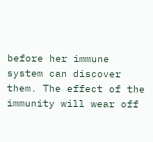before her immune system can discover them. The effect of the immunity will wear off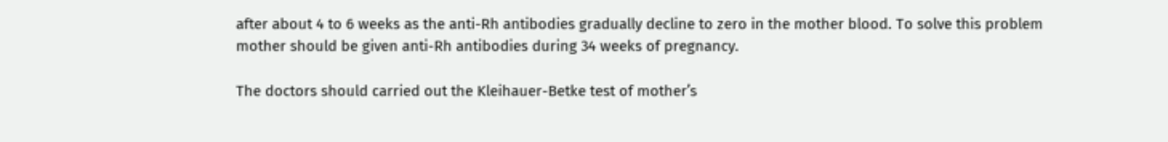after about 4 to 6 weeks as the anti-Rh antibodies gradually decline to zero in the mother blood. To solve this problem mother should be given anti-Rh antibodies during 34 weeks of pregnancy.

The doctors should carried out the Kleihauer-Betke test of mother’s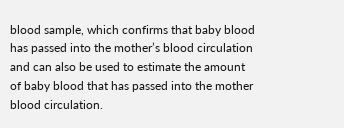blood sample, which confirms that baby blood has passed into the mother’s blood circulation and can also be used to estimate the amount of baby blood that has passed into the mother blood circulation.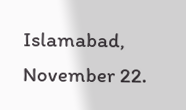Islamabad, November 22.